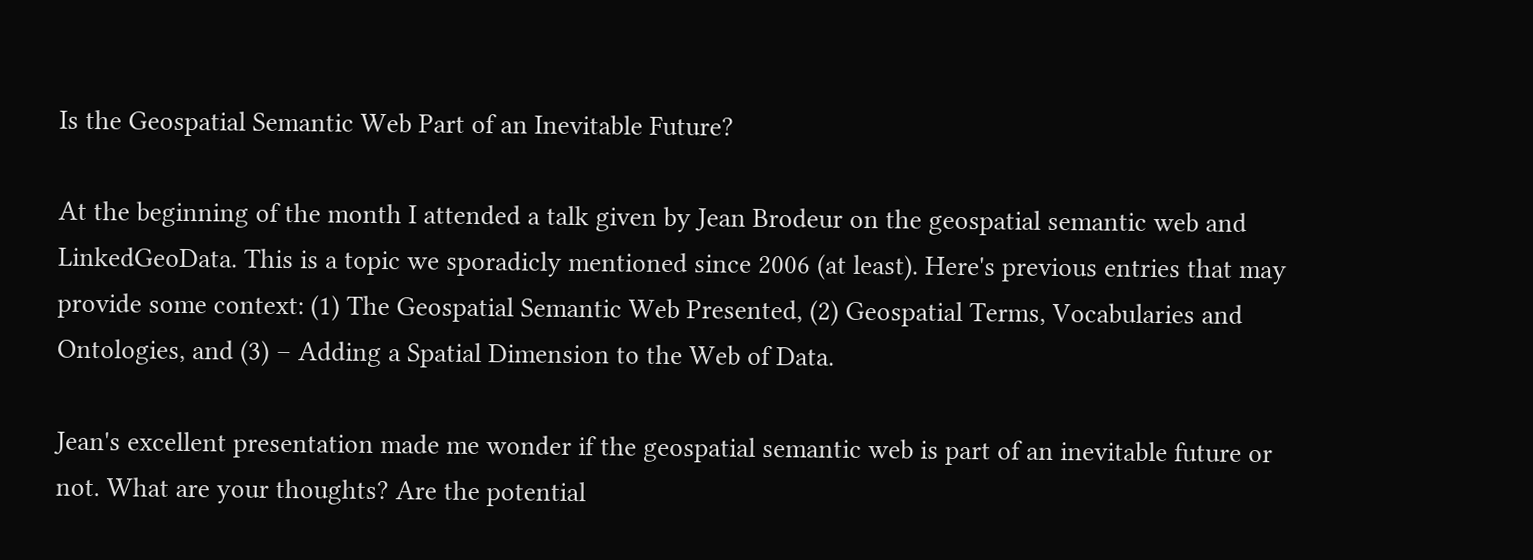Is the Geospatial Semantic Web Part of an Inevitable Future?

At the beginning of the month I attended a talk given by Jean Brodeur on the geospatial semantic web and LinkedGeoData. This is a topic we sporadicly mentioned since 2006 (at least). Here's previous entries that may provide some context: (1) The Geospatial Semantic Web Presented, (2) Geospatial Terms, Vocabularies and Ontologies, and (3) – Adding a Spatial Dimension to the Web of Data.

Jean's excellent presentation made me wonder if the geospatial semantic web is part of an inevitable future or not. What are your thoughts? Are the potential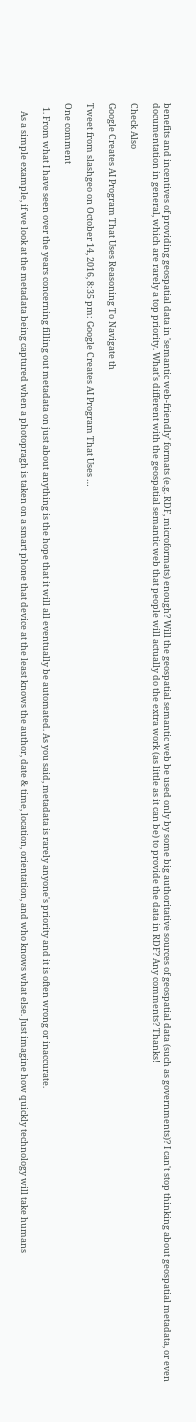benefits and incentives of providing geospatial data in 'semantic web-friendly' formats (e.g. RDF, microformats) enough? Will the geospatial semantic web be used only by some big authoritative sources of geospatial data (such as governments)? I can't stop thinking about geospatial metadata, or even documentation in general, which are rarely a top priority. What's different with the geospatial semantic web that people will actually do the extra work (as little as it can be) to provide the data in RDF? Any comments? Thanks!

Check Also

Google Creates AI Program That Uses Reasoning To Navigate th

Tweet from slashgeo on October 14, 2016, 8:35 pm: Google Creates AI Program That Uses …

One comment

  1. From what I have seen over the years concerning filling out metadata on just about anything is the hope that it will all eventually be automated. As you said, metadata is rarely anyone's priority and it is often wrong or inaccurate.

    As a simple example, if we look at the metadata being captured when a photopragh is taken on a smart phone that device at the least knows the author, date & time, location, orientation, and who knows what else. Just imagine how quickly technology will take humans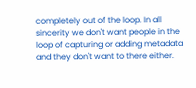completely out of the loop. In all sincerity we don't want people in the loop of capturing or adding metadata and they don't want to there either.